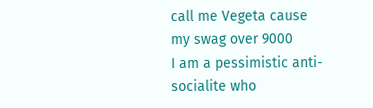call me Vegeta cause my swag over 9000
I am a pessimistic anti-socialite who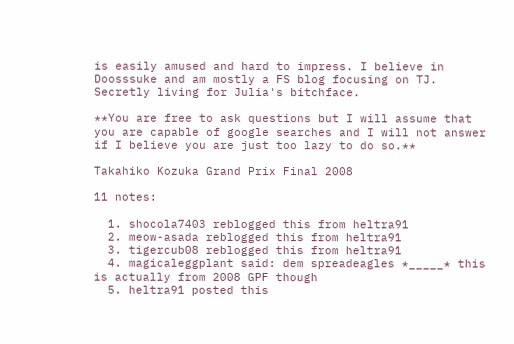is easily amused and hard to impress. I believe in Doosssuke and am mostly a FS blog focusing on TJ. Secretly living for Julia's bitchface.

**You are free to ask questions but I will assume that you are capable of google searches and I will not answer if I believe you are just too lazy to do so.**

Takahiko Kozuka Grand Prix Final 2008

11 notes:

  1. shocola7403 reblogged this from heltra91
  2. meow-asada reblogged this from heltra91
  3. tigercub08 reblogged this from heltra91
  4. magicaleggplant said: dem spreadeagles *_____* this is actually from 2008 GPF though
  5. heltra91 posted this